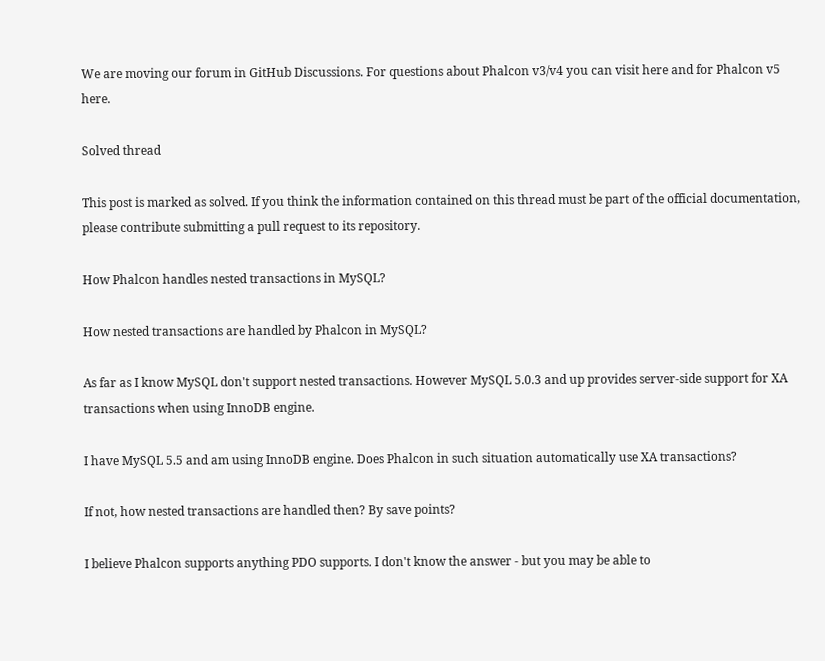We are moving our forum in GitHub Discussions. For questions about Phalcon v3/v4 you can visit here and for Phalcon v5 here.

Solved thread

This post is marked as solved. If you think the information contained on this thread must be part of the official documentation, please contribute submitting a pull request to its repository.

How Phalcon handles nested transactions in MySQL?

How nested transactions are handled by Phalcon in MySQL?

As far as I know MySQL don't support nested transactions. However MySQL 5.0.3 and up provides server-side support for XA transactions when using InnoDB engine.

I have MySQL 5.5 and am using InnoDB engine. Does Phalcon in such situation automatically use XA transactions?

If not, how nested transactions are handled then? By save points?

I believe Phalcon supports anything PDO supports. I don't know the answer - but you may be able to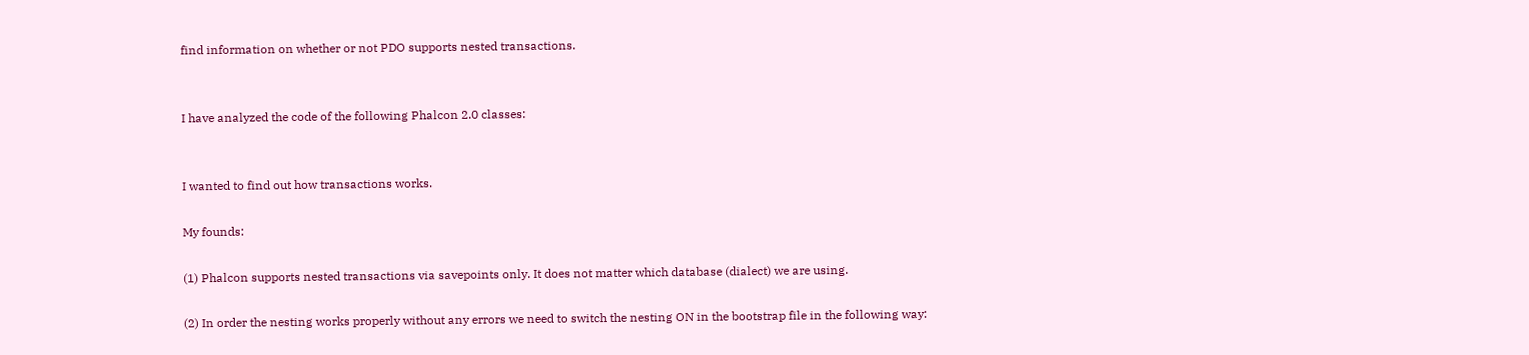find information on whether or not PDO supports nested transactions.


I have analyzed the code of the following Phalcon 2.0 classes:


I wanted to find out how transactions works.

My founds:

(1) Phalcon supports nested transactions via savepoints only. It does not matter which database (dialect) we are using.

(2) In order the nesting works properly without any errors we need to switch the nesting ON in the bootstrap file in the following way: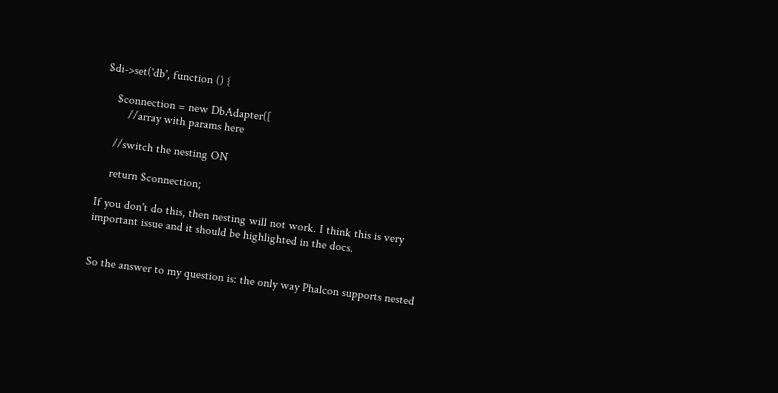$di->set('db', function () {

    $connection = new DbAdapter([
        //array with params here

    //switch the nesting ON

    return $connection;

If you don't do this, then nesting will not work. I think this is very important issue and it should be highlighted in the docs.


So the answer to my question is: the only way Phalcon supports nested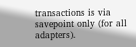transactions is via savepoint only (for all adapters).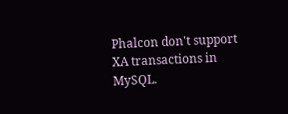Phalcon don't support XA transactions in MySQL.